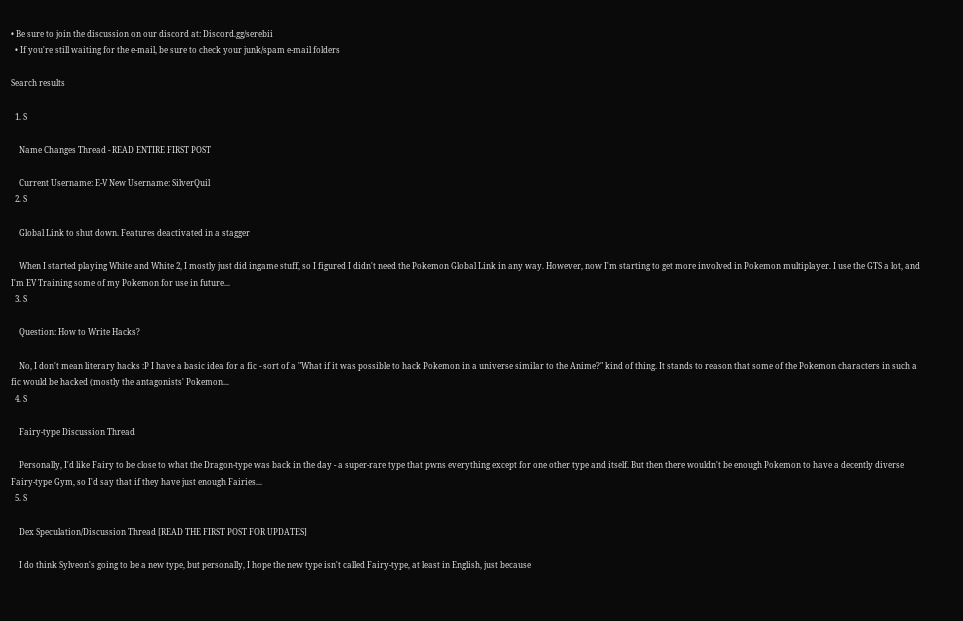• Be sure to join the discussion on our discord at: Discord.gg/serebii
  • If you're still waiting for the e-mail, be sure to check your junk/spam e-mail folders

Search results

  1. S

    Name Changes Thread - READ ENTIRE FIRST POST

    Current Username: E-V New Username: SilverQuil
  2. S

    Global Link to shut down. Features deactivated in a stagger

    When I started playing White and White 2, I mostly just did ingame stuff, so I figured I didn't need the Pokemon Global Link in any way. However, now I'm starting to get more involved in Pokemon multiplayer. I use the GTS a lot, and I'm EV Training some of my Pokemon for use in future...
  3. S

    Question: How to Write Hacks?

    No, I don't mean literary hacks :P I have a basic idea for a fic - sort of a "What if it was possible to hack Pokemon in a universe similar to the Anime?" kind of thing. It stands to reason that some of the Pokemon characters in such a fic would be hacked (mostly the antagonists' Pokemon...
  4. S

    Fairy-type Discussion Thread

    Personally, I'd like Fairy to be close to what the Dragon-type was back in the day - a super-rare type that pwns everything except for one other type and itself. But then there wouldn't be enough Pokemon to have a decently diverse Fairy-type Gym, so I'd say that if they have just enough Fairies...
  5. S

    Dex Speculation/Discussion Thread [READ THE FIRST POST FOR UPDATES]

    I do think Sylveon's going to be a new type, but personally, I hope the new type isn't called Fairy-type, at least in English, just because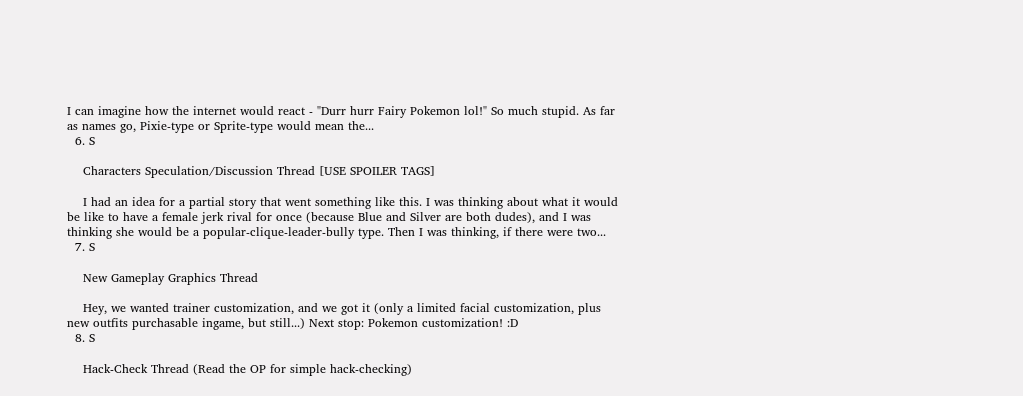I can imagine how the internet would react - "Durr hurr Fairy Pokemon lol!" So much stupid. As far as names go, Pixie-type or Sprite-type would mean the...
  6. S

    Characters Speculation/Discussion Thread [USE SPOILER TAGS]

    I had an idea for a partial story that went something like this. I was thinking about what it would be like to have a female jerk rival for once (because Blue and Silver are both dudes), and I was thinking she would be a popular-clique-leader-bully type. Then I was thinking, if there were two...
  7. S

    New Gameplay Graphics Thread

    Hey, we wanted trainer customization, and we got it (only a limited facial customization, plus new outfits purchasable ingame, but still...) Next stop: Pokemon customization! :D
  8. S

    Hack-Check Thread (Read the OP for simple hack-checking)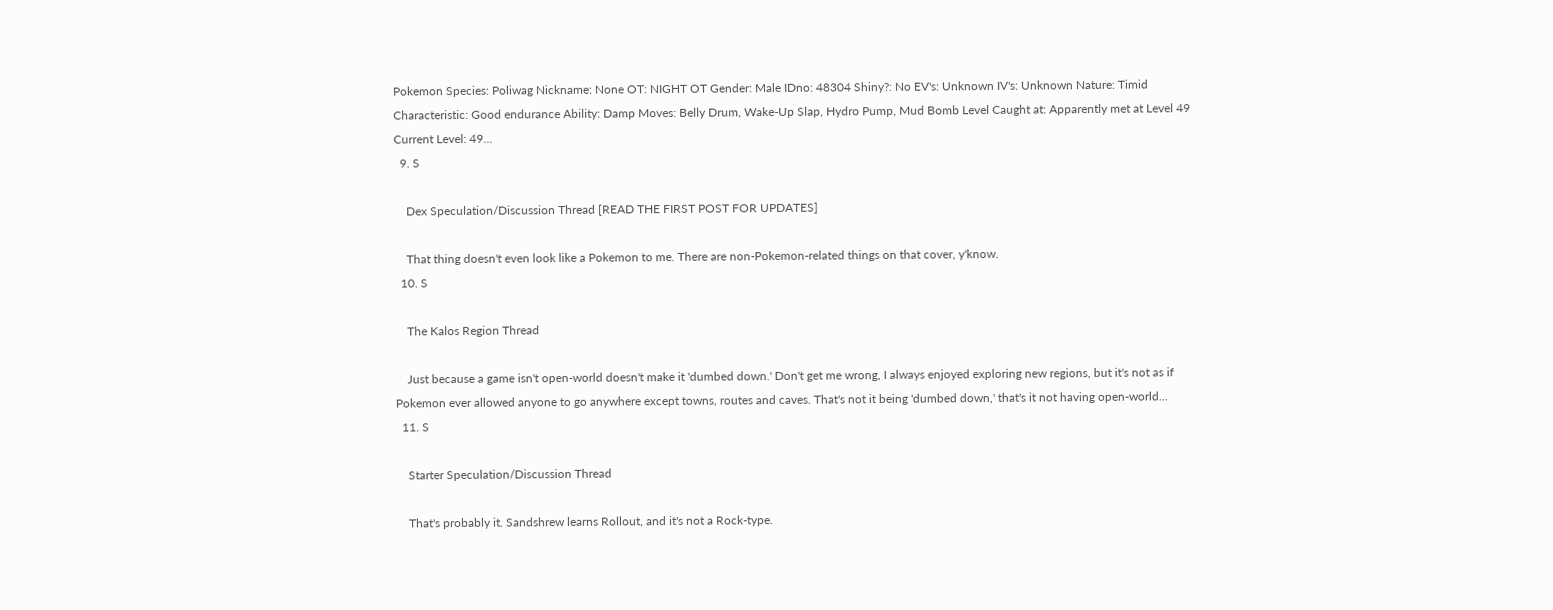Pokemon Species: Poliwag Nickname: None OT: NIGHT OT Gender: Male IDno: 48304 Shiny?: No EV's: Unknown IV's: Unknown Nature: Timid Characteristic: Good endurance Ability: Damp Moves: Belly Drum, Wake-Up Slap, Hydro Pump, Mud Bomb Level Caught at: Apparently met at Level 49 Current Level: 49...
  9. S

    Dex Speculation/Discussion Thread [READ THE FIRST POST FOR UPDATES]

    That thing doesn't even look like a Pokemon to me. There are non-Pokemon-related things on that cover, y'know.
  10. S

    The Kalos Region Thread

    Just because a game isn't open-world doesn't make it 'dumbed down.' Don't get me wrong, I always enjoyed exploring new regions, but it's not as if Pokemon ever allowed anyone to go anywhere except towns, routes and caves. That's not it being 'dumbed down,' that's it not having open-world...
  11. S

    Starter Speculation/Discussion Thread

    That's probably it. Sandshrew learns Rollout, and it's not a Rock-type.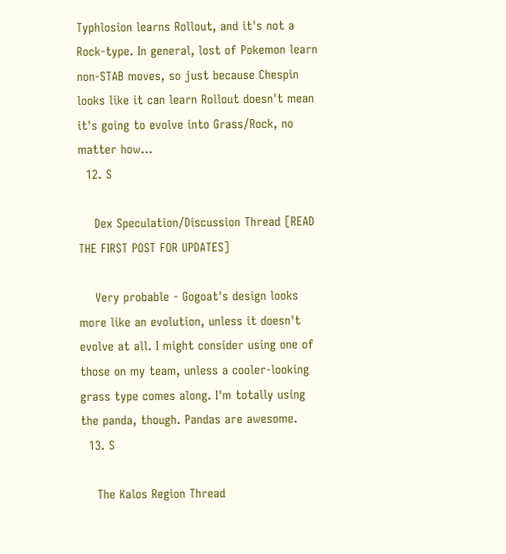Typhlosion learns Rollout, and it's not a Rock-type. In general, lost of Pokemon learn non-STAB moves, so just because Chespin looks like it can learn Rollout doesn't mean it's going to evolve into Grass/Rock, no matter how...
  12. S

    Dex Speculation/Discussion Thread [READ THE FIRST POST FOR UPDATES]

    Very probable - Gogoat's design looks more like an evolution, unless it doesn't evolve at all. I might consider using one of those on my team, unless a cooler-looking grass type comes along. I'm totally using the panda, though. Pandas are awesome.
  13. S

    The Kalos Region Thread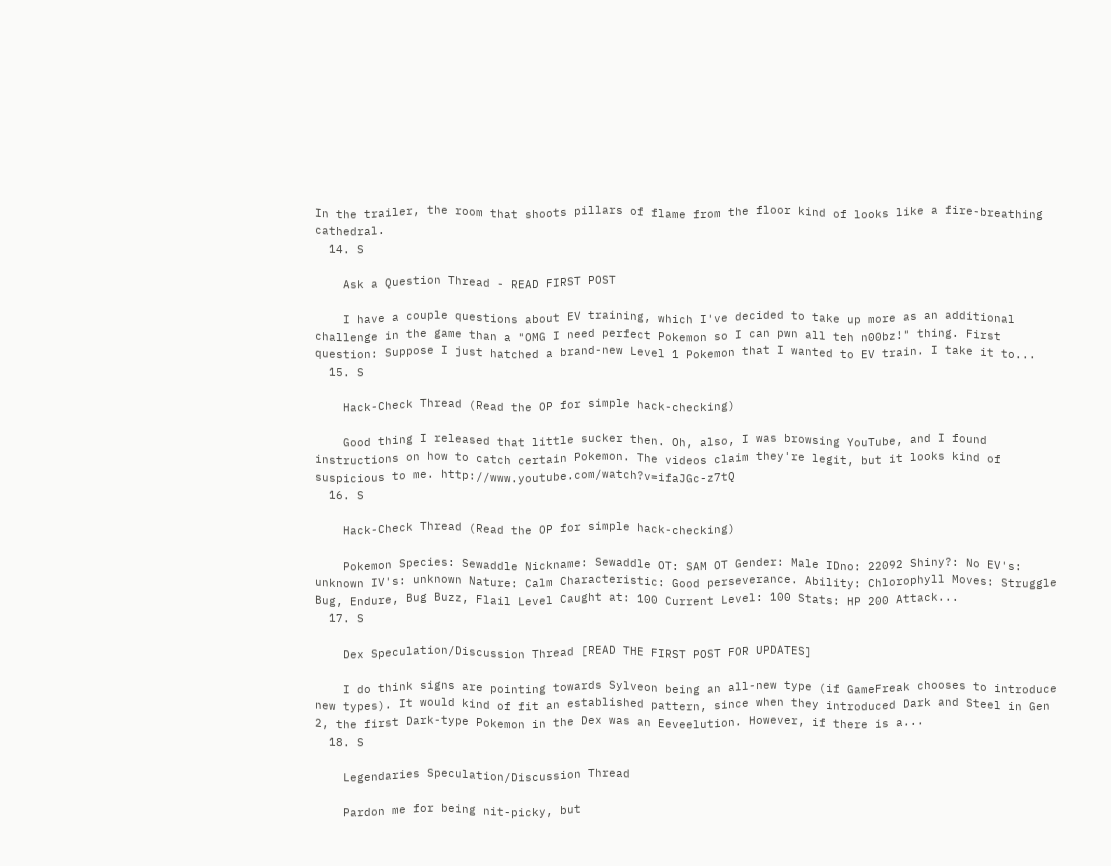In the trailer, the room that shoots pillars of flame from the floor kind of looks like a fire-breathing cathedral.
  14. S

    Ask a Question Thread - READ FIRST POST

    I have a couple questions about EV training, which I've decided to take up more as an additional challenge in the game than a "OMG I need perfect Pokemon so I can pwn all teh n00bz!" thing. First question: Suppose I just hatched a brand-new Level 1 Pokemon that I wanted to EV train. I take it to...
  15. S

    Hack-Check Thread (Read the OP for simple hack-checking)

    Good thing I released that little sucker then. Oh, also, I was browsing YouTube, and I found instructions on how to catch certain Pokemon. The videos claim they're legit, but it looks kind of suspicious to me. http://www.youtube.com/watch?v=ifaJGc-z7tQ
  16. S

    Hack-Check Thread (Read the OP for simple hack-checking)

    Pokemon Species: Sewaddle Nickname: Sewaddle OT: SAM OT Gender: Male IDno: 22092 Shiny?: No EV's: unknown IV's: unknown Nature: Calm Characteristic: Good perseverance. Ability: Chlorophyll Moves: Struggle Bug, Endure, Bug Buzz, Flail Level Caught at: 100 Current Level: 100 Stats: HP 200 Attack...
  17. S

    Dex Speculation/Discussion Thread [READ THE FIRST POST FOR UPDATES]

    I do think signs are pointing towards Sylveon being an all-new type (if GameFreak chooses to introduce new types). It would kind of fit an established pattern, since when they introduced Dark and Steel in Gen 2, the first Dark-type Pokemon in the Dex was an Eeveelution. However, if there is a...
  18. S

    Legendaries Speculation/Discussion Thread

    Pardon me for being nit-picky, but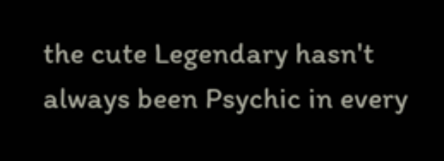the cute Legendary hasn't always been Psychic in every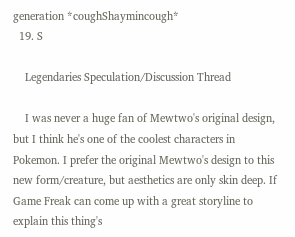generation *coughShaymincough*
  19. S

    Legendaries Speculation/Discussion Thread

    I was never a huge fan of Mewtwo's original design, but I think he's one of the coolest characters in Pokemon. I prefer the original Mewtwo's design to this new form/creature, but aesthetics are only skin deep. If Game Freak can come up with a great storyline to explain this thing's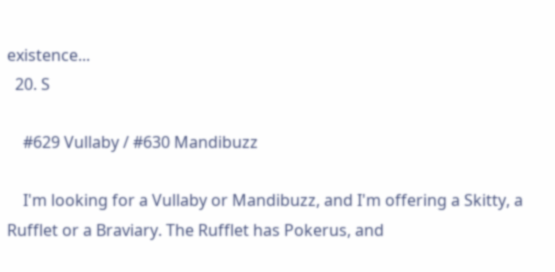existence...
  20. S

    #629 Vullaby / #630 Mandibuzz

    I'm looking for a Vullaby or Mandibuzz, and I'm offering a Skitty, a Rufflet or a Braviary. The Rufflet has Pokerus, and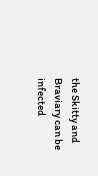the Skitty and Braviary can be infected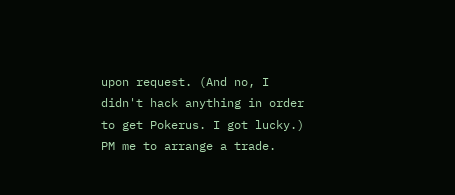upon request. (And no, I didn't hack anything in order to get Pokerus. I got lucky.) PM me to arrange a trade.